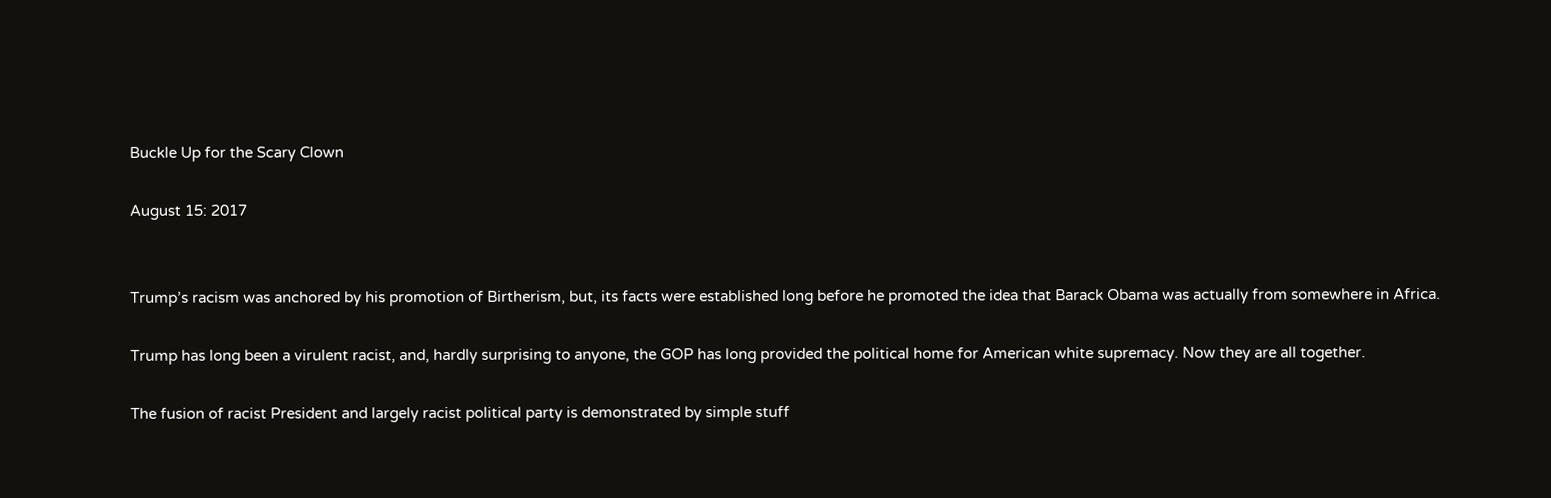Buckle Up for the Scary Clown

August 15: 2017


Trump’s racism was anchored by his promotion of Birtherism, but, its facts were established long before he promoted the idea that Barack Obama was actually from somewhere in Africa.

Trump has long been a virulent racist, and, hardly surprising to anyone, the GOP has long provided the political home for American white supremacy. Now they are all together.

The fusion of racist President and largely racist political party is demonstrated by simple stuff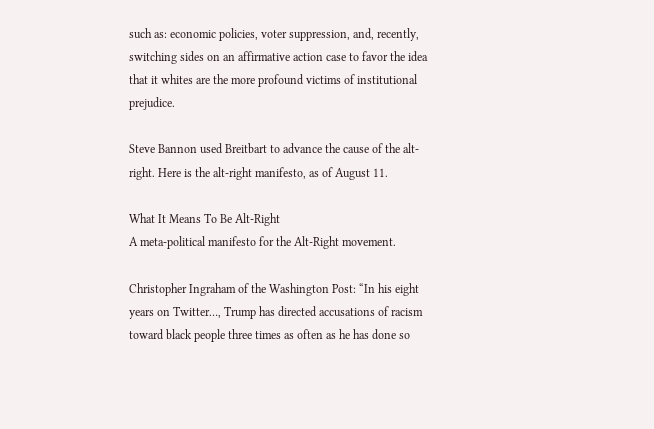such as: economic policies, voter suppression, and, recently, switching sides on an affirmative action case to favor the idea that it whites are the more profound victims of institutional prejudice.

Steve Bannon used Breitbart to advance the cause of the alt-right. Here is the alt-right manifesto, as of August 11.

What It Means To Be Alt-Right
A meta-political manifesto for the Alt-Right movement.

Christopher Ingraham of the Washington Post: “In his eight years on Twitter…, Trump has directed accusations of racism toward black people three times as often as he has done so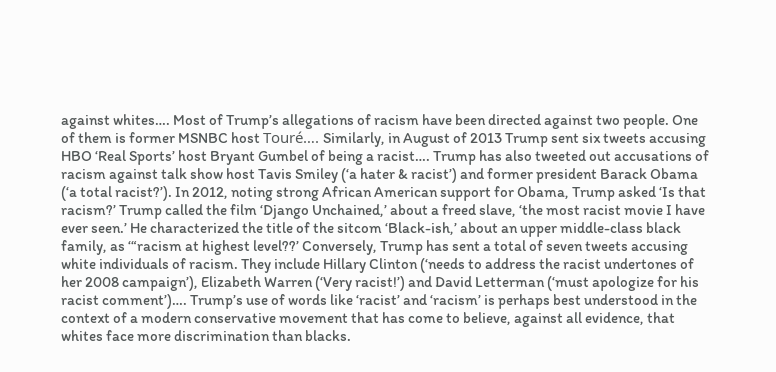against whites…. Most of Trump’s allegations of racism have been directed against two people. One of them is former MSNBC host Touré…. Similarly, in August of 2013 Trump sent six tweets accusing HBO ‘Real Sports’ host Bryant Gumbel of being a racist…. Trump has also tweeted out accusations of racism against talk show host Tavis Smiley (‘a hater & racist’) and former president Barack Obama (‘a total racist?’). In 2012, noting strong African American support for Obama, Trump asked ‘Is that racism?’ Trump called the film ‘Django Unchained,’ about a freed slave, ‘the most racist movie I have ever seen.’ He characterized the title of the sitcom ‘Black-ish,’ about an upper middle-class black family, as ‘“racism at highest level??’ Conversely, Trump has sent a total of seven tweets accusing white individuals of racism. They include Hillary Clinton (‘needs to address the racist undertones of her 2008 campaign’), Elizabeth Warren (‘Very racist!’) and David Letterman (‘must apologize for his racist comment’)…. Trump’s use of words like ‘racist’ and ‘racism’ is perhaps best understood in the context of a modern conservative movement that has come to believe, against all evidence, that whites face more discrimination than blacks.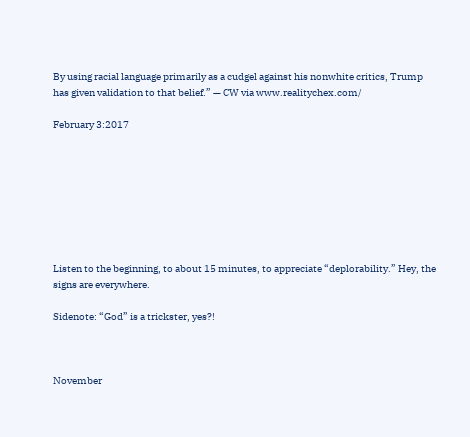By using racial language primarily as a cudgel against his nonwhite critics, Trump has given validation to that belief.” — CW via www.realitychex.com/

February 3:2017








Listen to the beginning, to about 15 minutes, to appreciate “deplorability.” Hey, the signs are everywhere.

Sidenote: “God” is a trickster, yes?!



November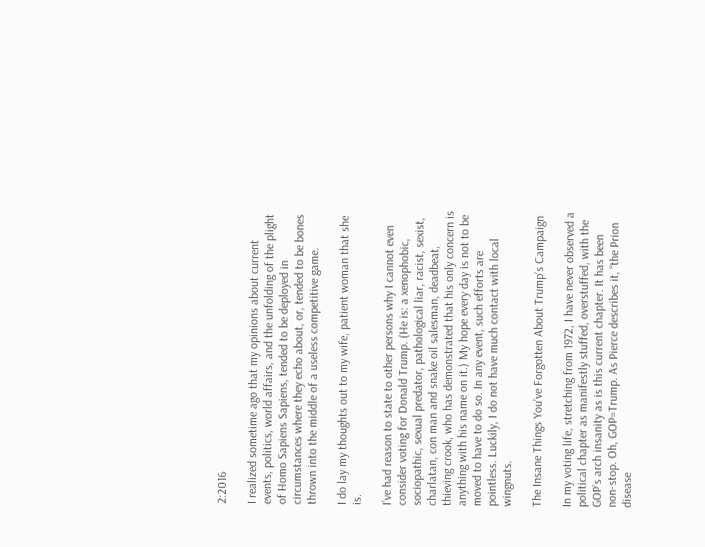2:2016

I realized sometime ago that my opinions about current events, politics, world affairs, and the unfolding of the plight of Homo Sapiens Sapiens, tended to be deployed in circumstances where they echo about, or, tended to be bones thrown into the middle of a useless competitive game.

I do lay my thoughts out to my wife, patient woman that she is.

I’ve had reason to state to other persons why I cannot even consider voting for Donald Trump. (He is: a xenophobic, sociopathic, sexual predator, pathological liar, racist, sexist, charlatan, con man and snake oil salesman, deadbeat, thieving crook, who has demonstrated that his only concern is anything with his name on it.) My hope every day is not to be moved to have to do so. In any event, such efforts are pointless. Luckily, I do not have much contact with local wingnuts.

The Insane Things You’ve Forgotten About Trump’s Campaign

In my voting life, stretching from 1972, I have never observed a political chapter as manifestly stuffed, overstuffed, with the GOP’s arch insanity as is this current chapter. It has been non-stop. Oh, GOP=Trump. As Pierce describes it, “the Prion disease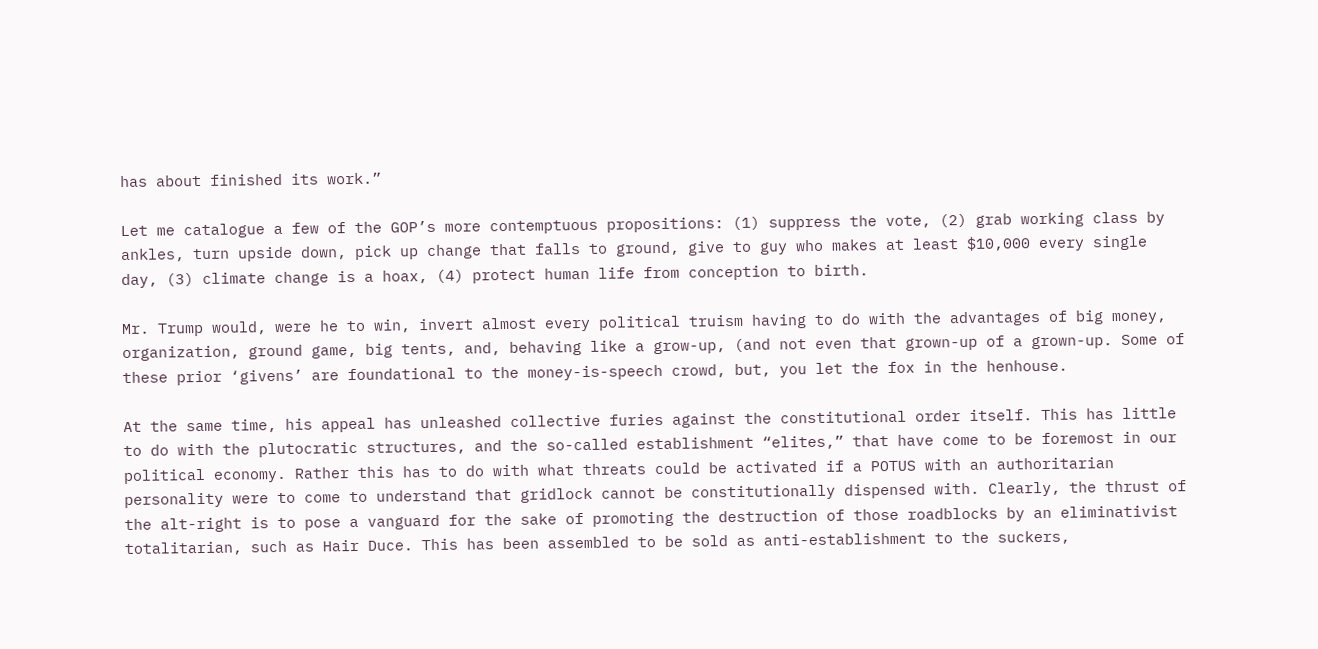has about finished its work.”

Let me catalogue a few of the GOP’s more contemptuous propositions: (1) suppress the vote, (2) grab working class by ankles, turn upside down, pick up change that falls to ground, give to guy who makes at least $10,000 every single day, (3) climate change is a hoax, (4) protect human life from conception to birth.

Mr. Trump would, were he to win, invert almost every political truism having to do with the advantages of big money, organization, ground game, big tents, and, behaving like a grow-up, (and not even that grown-up of a grown-up. Some of these prior ‘givens’ are foundational to the money-is-speech crowd, but, you let the fox in the henhouse.

At the same time, his appeal has unleashed collective furies against the constitutional order itself. This has little to do with the plutocratic structures, and the so-called establishment “elites,” that have come to be foremost in our political economy. Rather this has to do with what threats could be activated if a POTUS with an authoritarian personality were to come to understand that gridlock cannot be constitutionally dispensed with. Clearly, the thrust of the alt-right is to pose a vanguard for the sake of promoting the destruction of those roadblocks by an eliminativist totalitarian, such as Hair Duce. This has been assembled to be sold as anti-establishment to the suckers,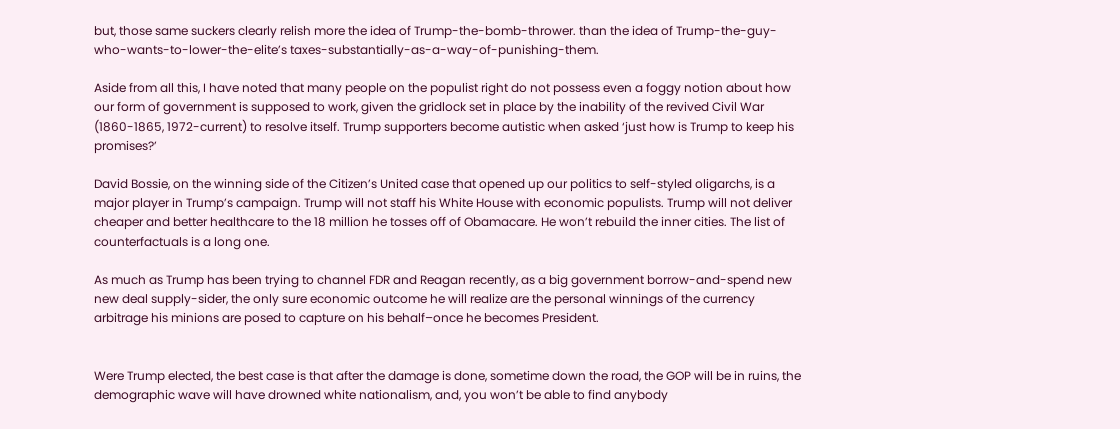but, those same suckers clearly relish more the idea of Trump-the-bomb-thrower. than the idea of Trump-the-guy-who-wants-to-lower-the-elite’s taxes-substantially-as-a-way-of-punishing-them.

Aside from all this, I have noted that many people on the populist right do not possess even a foggy notion about how our form of government is supposed to work, given the gridlock set in place by the inability of the revived Civil War (1860-1865, 1972-current) to resolve itself. Trump supporters become autistic when asked ‘just how is Trump to keep his promises?’

David Bossie, on the winning side of the Citizen’s United case that opened up our politics to self-styled oligarchs, is a major player in Trump’s campaign. Trump will not staff his White House with economic populists. Trump will not deliver cheaper and better healthcare to the 18 million he tosses off of Obamacare. He won’t rebuild the inner cities. The list of counterfactuals is a long one.

As much as Trump has been trying to channel FDR and Reagan recently, as a big government borrow-and-spend new new deal supply-sider, the only sure economic outcome he will realize are the personal winnings of the currency arbitrage his minions are posed to capture on his behalf–once he becomes President.


Were Trump elected, the best case is that after the damage is done, sometime down the road, the GOP will be in ruins, the demographic wave will have drowned white nationalism, and, you won’t be able to find anybody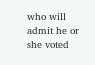who will admit he or she voted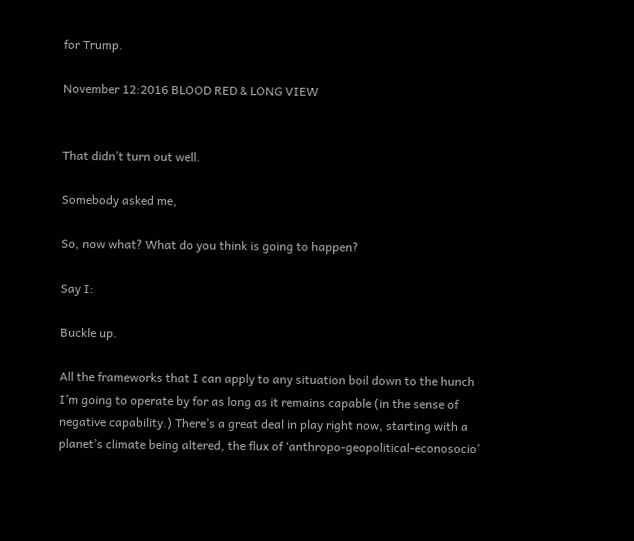for Trump.

November 12:2016 BLOOD RED & LONG VIEW


That didn’t turn out well.

Somebody asked me,

So, now what? What do you think is going to happen?

Say I:

Buckle up.

All the frameworks that I can apply to any situation boil down to the hunch I’m going to operate by for as long as it remains capable (in the sense of negative capability.) There’s a great deal in play right now, starting with a planet’s climate being altered, the flux of ‘anthropo-geopolitical-econosocio’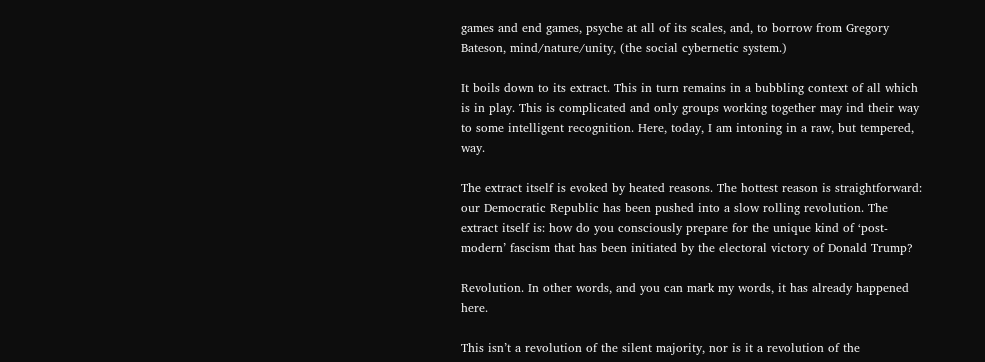games and end games, psyche at all of its scales, and, to borrow from Gregory Bateson, mind/nature/unity, (the social cybernetic system.)

It boils down to its extract. This in turn remains in a bubbling context of all which is in play. This is complicated and only groups working together may ind their way to some intelligent recognition. Here, today, I am intoning in a raw, but tempered, way.

The extract itself is evoked by heated reasons. The hottest reason is straightforward: our Democratic Republic has been pushed into a slow rolling revolution. The extract itself is: how do you consciously prepare for the unique kind of ‘post-modern’ fascism that has been initiated by the electoral victory of Donald Trump?

Revolution. In other words, and you can mark my words, it has already happened here.

This isn’t a revolution of the silent majority, nor is it a revolution of the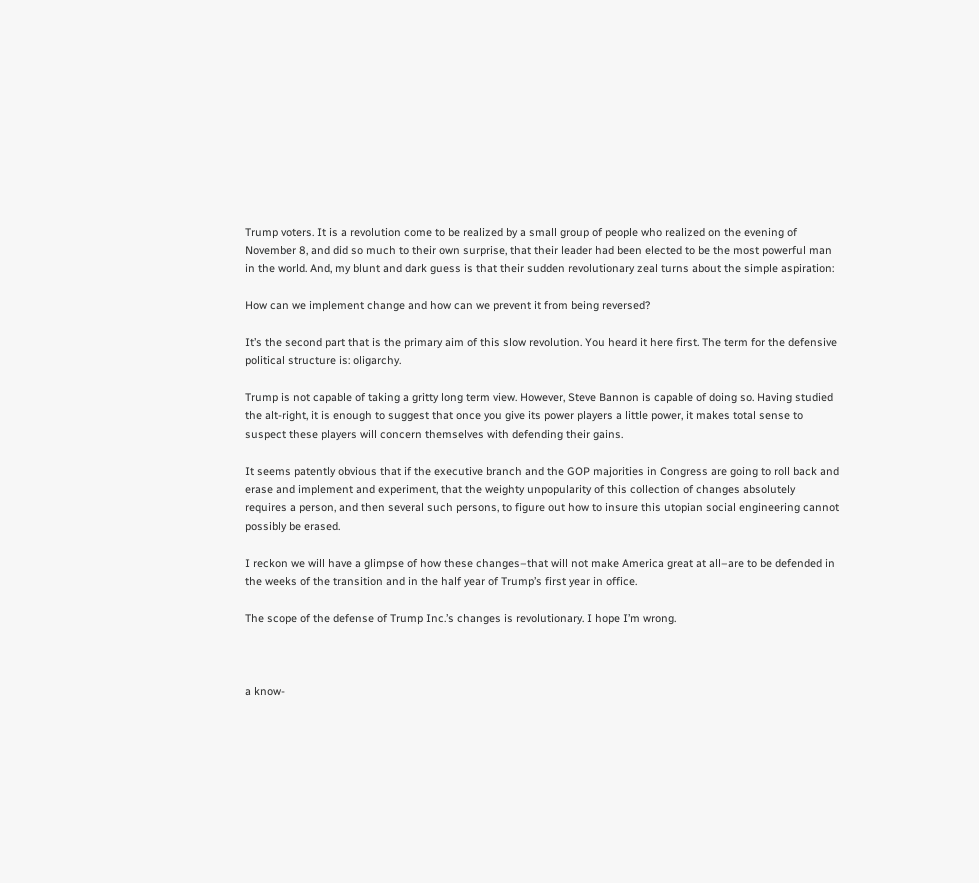Trump voters. It is a revolution come to be realized by a small group of people who realized on the evening of November 8, and did so much to their own surprise, that their leader had been elected to be the most powerful man in the world. And, my blunt and dark guess is that their sudden revolutionary zeal turns about the simple aspiration:

How can we implement change and how can we prevent it from being reversed?

It’s the second part that is the primary aim of this slow revolution. You heard it here first. The term for the defensive political structure is: oligarchy.

Trump is not capable of taking a gritty long term view. However, Steve Bannon is capable of doing so. Having studied the alt-right, it is enough to suggest that once you give its power players a little power, it makes total sense to suspect these players will concern themselves with defending their gains.

It seems patently obvious that if the executive branch and the GOP majorities in Congress are going to roll back and erase and implement and experiment, that the weighty unpopularity of this collection of changes absolutely requires a person, and then several such persons, to figure out how to insure this utopian social engineering cannot possibly be erased.

I reckon we will have a glimpse of how these changes–that will not make America great at all–are to be defended in the weeks of the transition and in the half year of Trump’s first year in office.

The scope of the defense of Trump Inc.’s changes is revolutionary. I hope I’m wrong.



a know-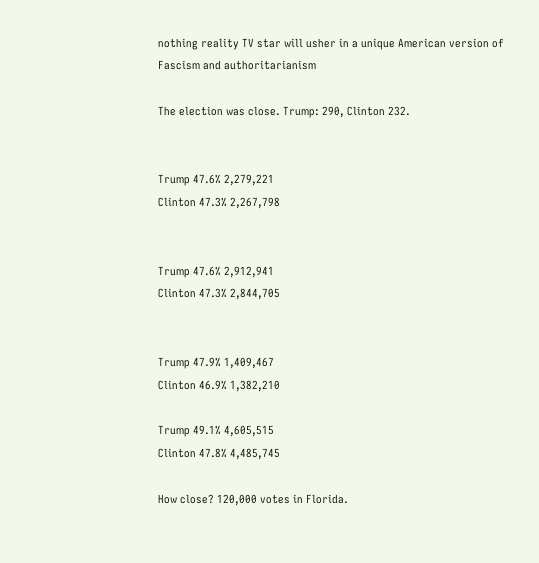nothing reality TV star will usher in a unique American version of Fascism and authoritarianism

The election was close. Trump: 290, Clinton 232.


Trump 47.6% 2,279,221
Clinton 47.3% 2,267,798


Trump 47.6% 2,912,941
Clinton 47.3% 2,844,705


Trump 47.9% 1,409,467
Clinton 46.9% 1,382,210

Trump 49.1% 4,605,515
Clinton 47.8% 4,485,745

How close? 120,000 votes in Florida.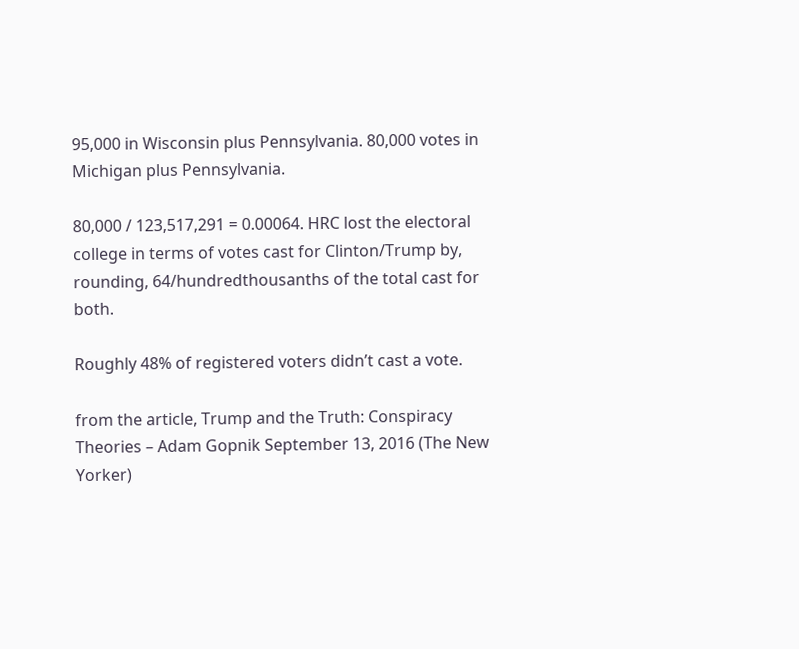95,000 in Wisconsin plus Pennsylvania. 80,000 votes in Michigan plus Pennsylvania.

80,000 / 123,517,291 = 0.00064. HRC lost the electoral college in terms of votes cast for Clinton/Trump by, rounding, 64/hundredthousanths of the total cast for both.

Roughly 48% of registered voters didn’t cast a vote.

from the article, Trump and the Truth: Conspiracy Theories – Adam Gopnik September 13, 2016 (The New Yorker)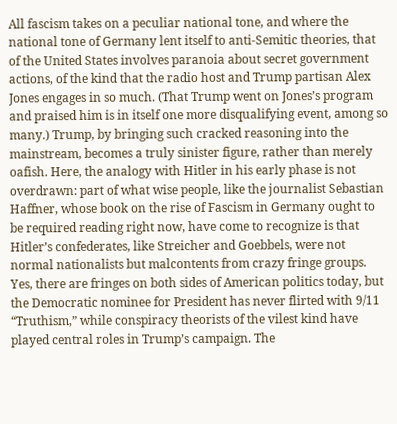All fascism takes on a peculiar national tone, and where the national tone of Germany lent itself to anti-Semitic theories, that of the United States involves paranoia about secret government actions, of the kind that the radio host and Trump partisan Alex Jones engages in so much. (That Trump went on Jones’s program and praised him is in itself one more disqualifying event, among so many.) Trump, by bringing such cracked reasoning into the mainstream, becomes a truly sinister figure, rather than merely oafish. Here, the analogy with Hitler in his early phase is not overdrawn: part of what wise people, like the journalist Sebastian Haffner, whose book on the rise of Fascism in Germany ought to be required reading right now, have come to recognize is that Hitler’s confederates, like Streicher and Goebbels, were not normal nationalists but malcontents from crazy fringe groups. Yes, there are fringes on both sides of American politics today, but the Democratic nominee for President has never flirted with 9/11 “Truthism,” while conspiracy theorists of the vilest kind have played central roles in Trump’s campaign. The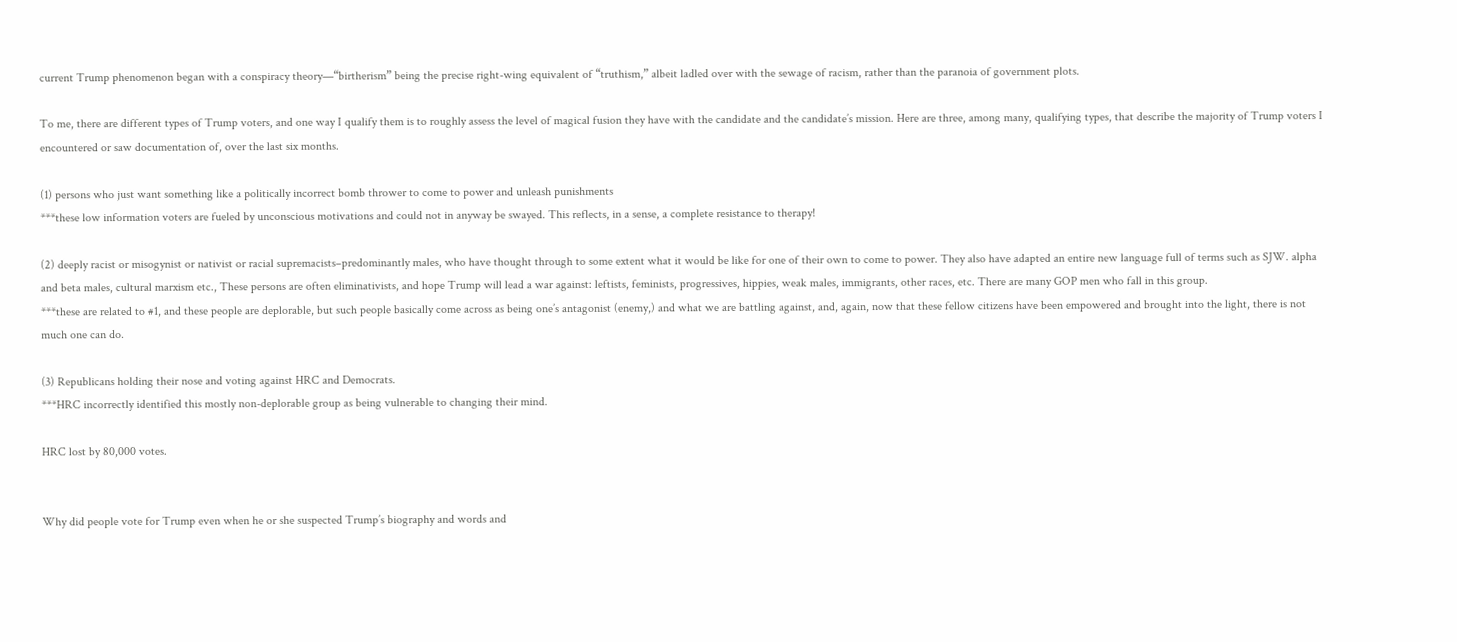current Trump phenomenon began with a conspiracy theory—“birtherism” being the precise right-wing equivalent of “truthism,” albeit ladled over with the sewage of racism, rather than the paranoia of government plots.

To me, there are different types of Trump voters, and one way I qualify them is to roughly assess the level of magical fusion they have with the candidate and the candidate’s mission. Here are three, among many, qualifying types, that describe the majority of Trump voters I encountered or saw documentation of, over the last six months.

(1) persons who just want something like a politically incorrect bomb thrower to come to power and unleash punishments
***these low information voters are fueled by unconscious motivations and could not in anyway be swayed. This reflects, in a sense, a complete resistance to therapy!

(2) deeply racist or misogynist or nativist or racial supremacists–predominantly males, who have thought through to some extent what it would be like for one of their own to come to power. They also have adapted an entire new language full of terms such as SJW. alpha and beta males, cultural marxism etc., These persons are often eliminativists, and hope Trump will lead a war against: leftists, feminists, progressives, hippies, weak males, immigrants, other races, etc. There are many GOP men who fall in this group.
***these are related to #1, and these people are deplorable, but such people basically come across as being one’s antagonist (enemy,) and what we are battling against, and, again, now that these fellow citizens have been empowered and brought into the light, there is not much one can do.

(3) Republicans holding their nose and voting against HRC and Democrats.
***HRC incorrectly identified this mostly non-deplorable group as being vulnerable to changing their mind.

HRC lost by 80,000 votes.


Why did people vote for Trump even when he or she suspected Trump’s biography and words and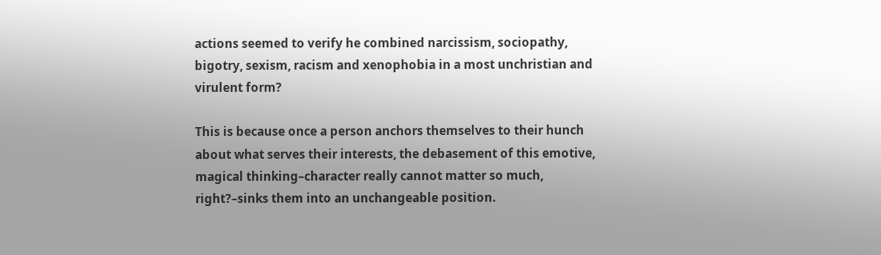actions seemed to verify he combined narcissism, sociopathy, bigotry, sexism, racism and xenophobia in a most unchristian and virulent form?

This is because once a person anchors themselves to their hunch about what serves their interests, the debasement of this emotive, magical thinking–character really cannot matter so much, right?–sinks them into an unchangeable position.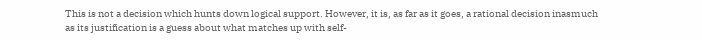This is not a decision which hunts down logical support. However, it is, as far as it goes, a rational decision inasmuch as its justification is a guess about what matches up with self-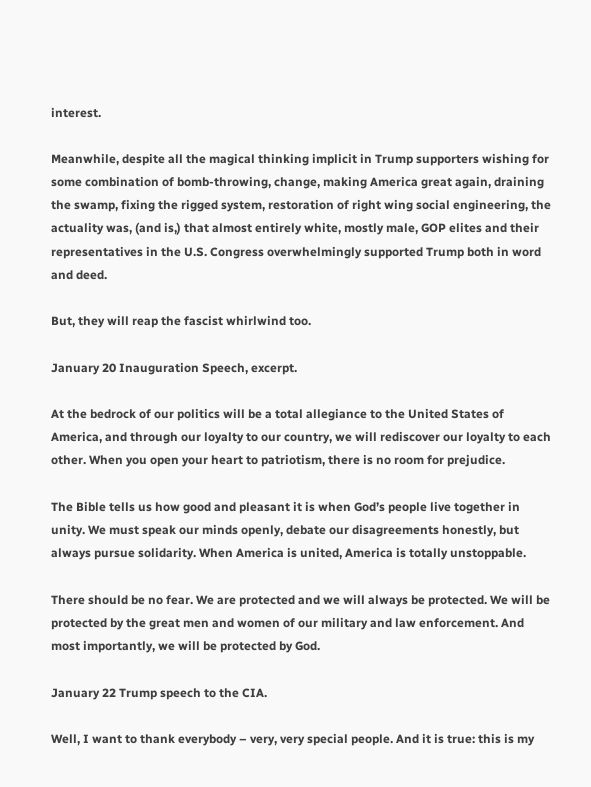interest.

Meanwhile, despite all the magical thinking implicit in Trump supporters wishing for some combination of bomb-throwing, change, making America great again, draining the swamp, fixing the rigged system, restoration of right wing social engineering, the actuality was, (and is,) that almost entirely white, mostly male, GOP elites and their representatives in the U.S. Congress overwhelmingly supported Trump both in word and deed.

But, they will reap the fascist whirlwind too.

January 20 Inauguration Speech, excerpt.

At the bedrock of our politics will be a total allegiance to the United States of America, and through our loyalty to our country, we will rediscover our loyalty to each other. When you open your heart to patriotism, there is no room for prejudice.

The Bible tells us how good and pleasant it is when God’s people live together in unity. We must speak our minds openly, debate our disagreements honestly, but always pursue solidarity. When America is united, America is totally unstoppable.

There should be no fear. We are protected and we will always be protected. We will be protected by the great men and women of our military and law enforcement. And most importantly, we will be protected by God.

January 22 Trump speech to the CIA.

Well, I want to thank everybody – very, very special people. And it is true: this is my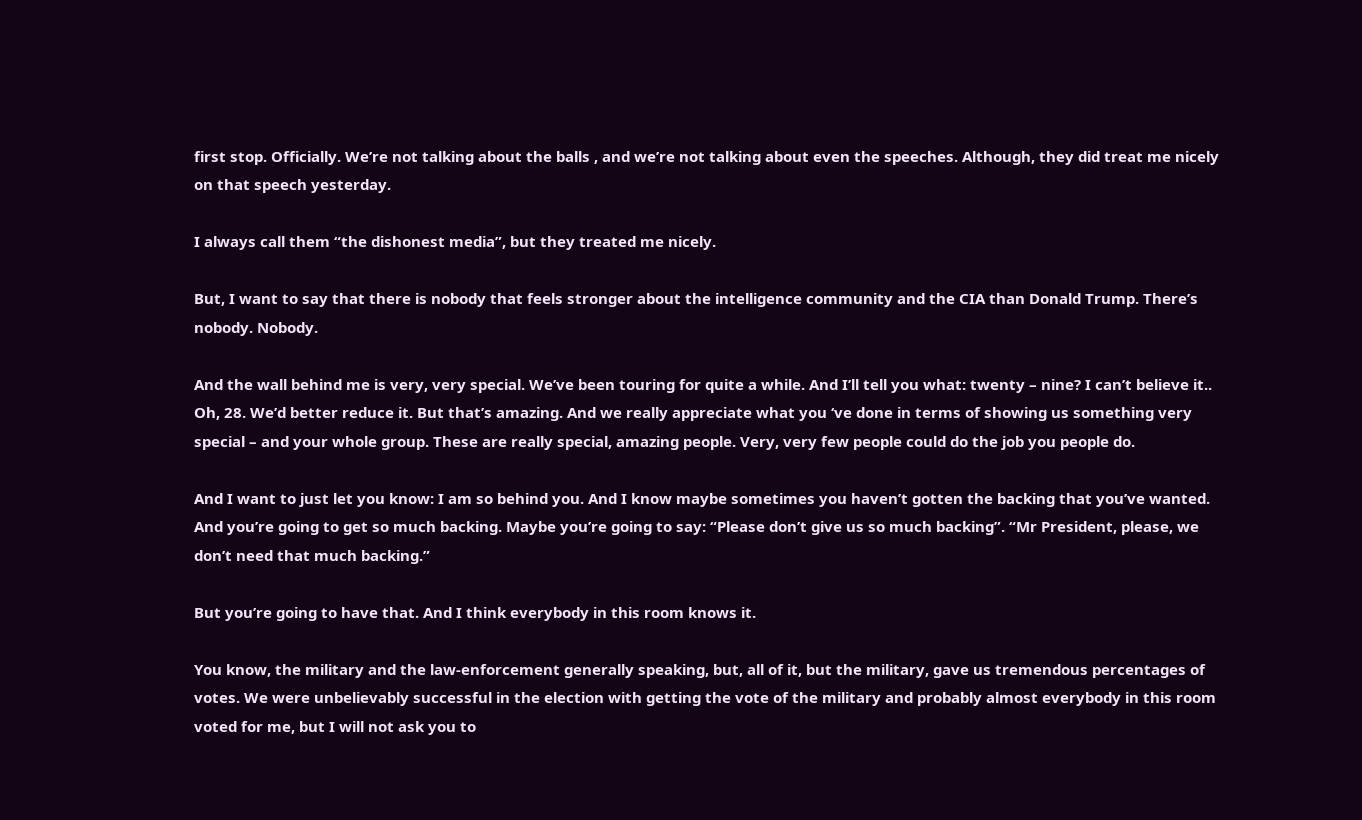first stop. Officially. We’re not talking about the balls , and we’re not talking about even the speeches. Although, they did treat me nicely on that speech yesterday.

I always call them “the dishonest media”, but they treated me nicely.

But, I want to say that there is nobody that feels stronger about the intelligence community and the CIA than Donald Trump. There’s nobody. Nobody.

And the wall behind me is very, very special. We’ve been touring for quite a while. And I’ll tell you what: twenty – nine? I can’t believe it.. Oh, 28. We’d better reduce it. But that’s amazing. And we really appreciate what you ‘ve done in terms of showing us something very special – and your whole group. These are really special, amazing people. Very, very few people could do the job you people do.

And I want to just let you know: I am so behind you. And I know maybe sometimes you haven’t gotten the backing that you’ve wanted. And you’re going to get so much backing. Maybe you’re going to say: “Please don’t give us so much backing”. “Mr President, please, we don’t need that much backing.”

But you’re going to have that. And I think everybody in this room knows it.

You know, the military and the law-enforcement generally speaking, but, all of it, but the military, gave us tremendous percentages of votes. We were unbelievably successful in the election with getting the vote of the military and probably almost everybody in this room voted for me, but I will not ask you to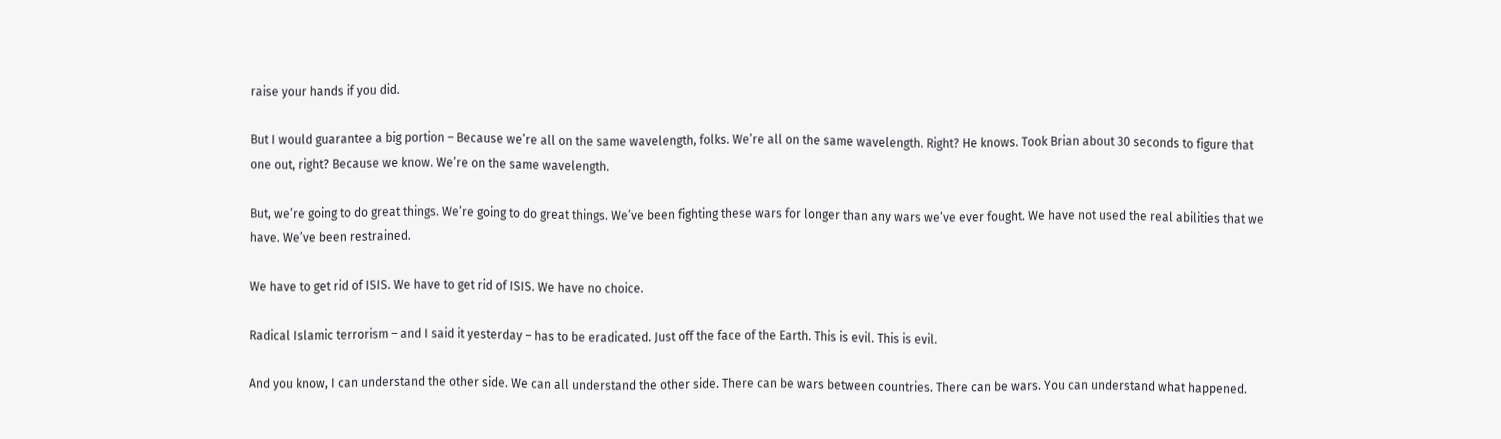raise your hands if you did.

But I would guarantee a big portion – Because we’re all on the same wavelength, folks. We’re all on the same wavelength. Right? He knows. Took Brian about 30 seconds to figure that one out, right? Because we know. We’re on the same wavelength.

But, we’re going to do great things. We’re going to do great things. We’ve been fighting these wars for longer than any wars we’ve ever fought. We have not used the real abilities that we have. We’ve been restrained.

We have to get rid of ISIS. We have to get rid of ISIS. We have no choice.

Radical Islamic terrorism – and I said it yesterday – has to be eradicated. Just off the face of the Earth. This is evil. This is evil.

And you know, I can understand the other side. We can all understand the other side. There can be wars between countries. There can be wars. You can understand what happened.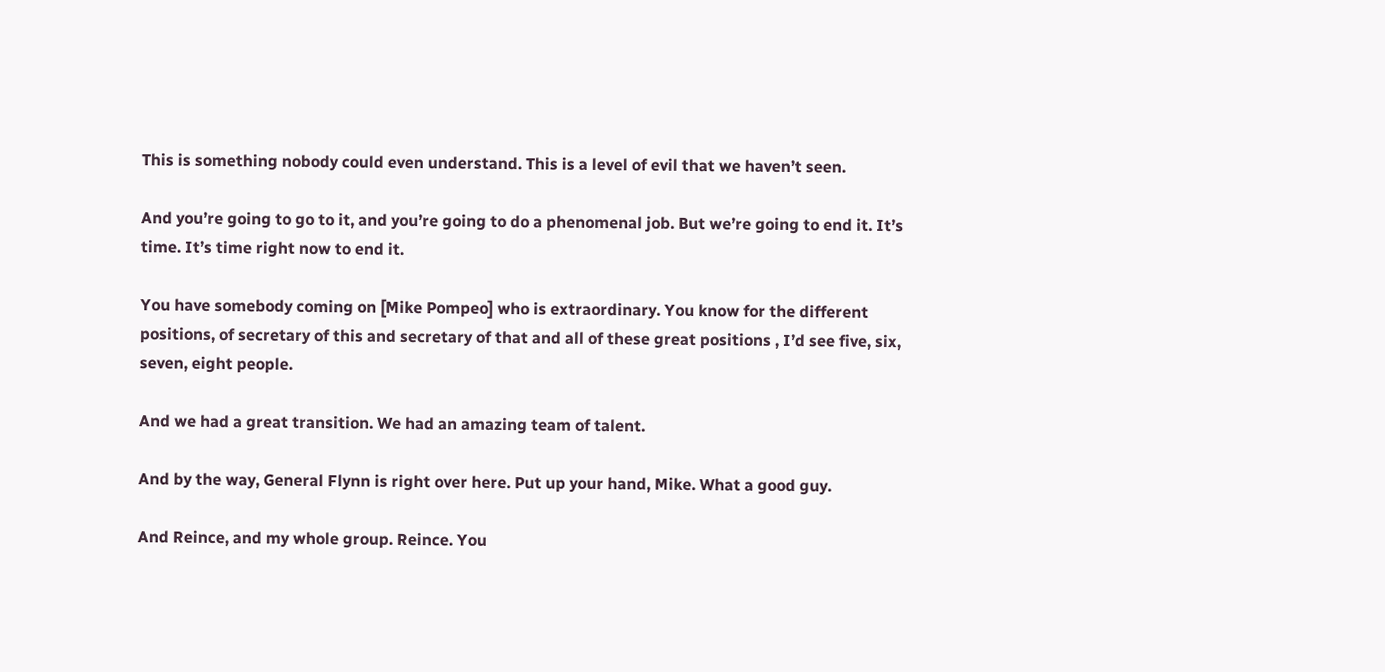This is something nobody could even understand. This is a level of evil that we haven’t seen.

And you’re going to go to it, and you’re going to do a phenomenal job. But we’re going to end it. It’s time. It’s time right now to end it.

You have somebody coming on [Mike Pompeo] who is extraordinary. You know for the different positions, of secretary of this and secretary of that and all of these great positions , I’d see five, six, seven, eight people.

And we had a great transition. We had an amazing team of talent.

And by the way, General Flynn is right over here. Put up your hand, Mike. What a good guy.

And Reince, and my whole group. Reince. You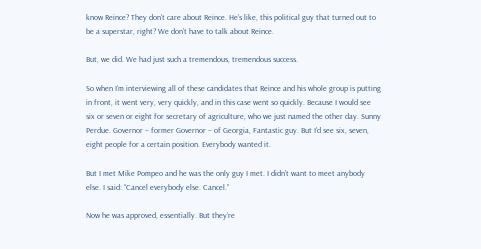know Reince? They don’t care about Reince. He’s like, this political guy that turned out to be a superstar, right? We don’t have to talk about Reince.

But, we did. We had just such a tremendous, tremendous success.

So when I’m interviewing all of these candidates that Reince and his whole group is putting in front, it went very, very quickly, and in this case went so quickly. Because I would see six or seven or eight for secretary of agriculture, who we just named the other day. Sunny Perdue. Governor – former Governor – of Georgia, Fantastic guy. But I’d see six, seven, eight people for a certain position. Everybody wanted it.

But I met Mike Pompeo and he was the only guy I met. I didn’t want to meet anybody else. I said: “Cancel everybody else. Cancel.”

Now he was approved, essentially. But they’re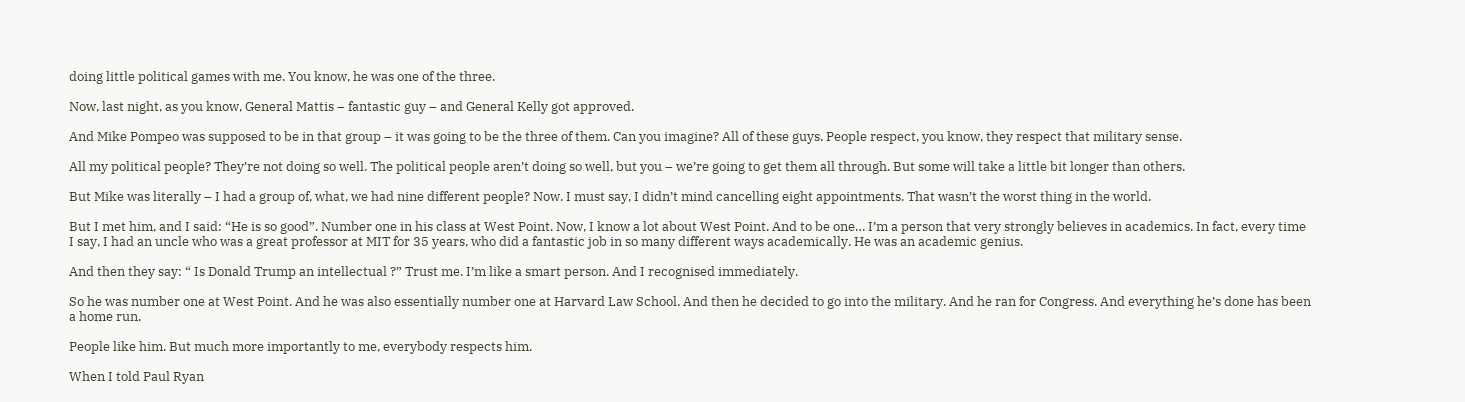doing little political games with me. You know, he was one of the three.

Now, last night, as you know, General Mattis – fantastic guy – and General Kelly got approved.

And Mike Pompeo was supposed to be in that group – it was going to be the three of them. Can you imagine? All of these guys. People respect, you know, they respect that military sense.

All my political people? They’re not doing so well. The political people aren’t doing so well, but you – we’re going to get them all through. But some will take a little bit longer than others.

But Mike was literally – I had a group of, what, we had nine different people? Now. I must say, I didn’t mind cancelling eight appointments. That wasn’t the worst thing in the world.

But I met him, and I said: “He is so good”. Number one in his class at West Point. Now, I know a lot about West Point. And to be one… I’m a person that very strongly believes in academics. In fact, every time I say, I had an uncle who was a great professor at MIT for 35 years, who did a fantastic job in so many different ways academically. He was an academic genius.

And then they say: “ Is Donald Trump an intellectual ?” Trust me. I’m like a smart person. And I recognised immediately.

So he was number one at West Point. And he was also essentially number one at Harvard Law School. And then he decided to go into the military. And he ran for Congress. And everything he’s done has been a home run.

People like him. But much more importantly to me, everybody respects him.

When I told Paul Ryan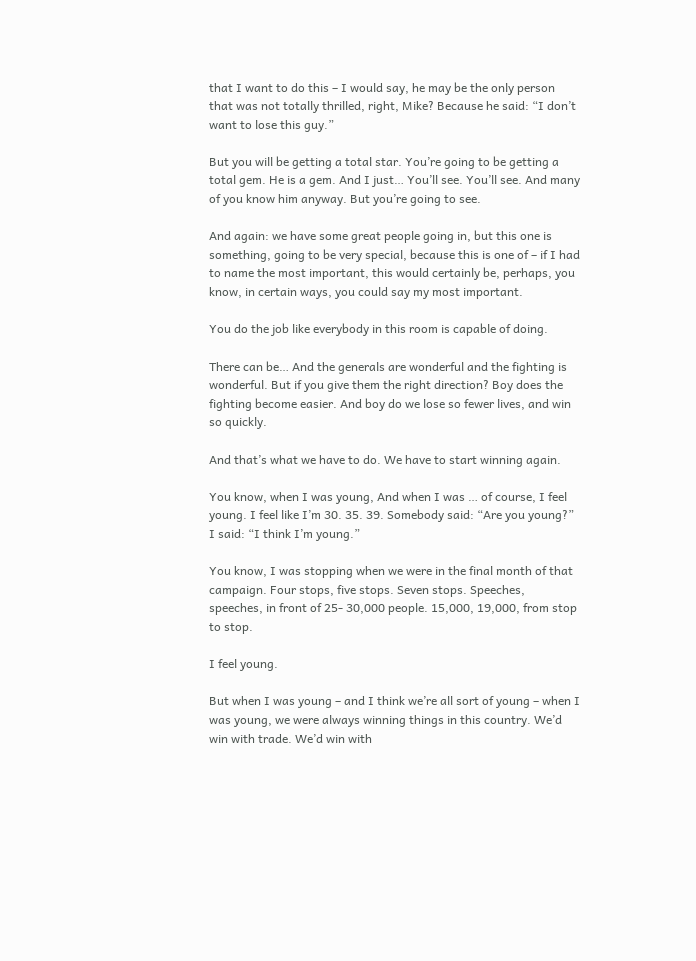that I want to do this – I would say, he may be the only person that was not totally thrilled, right, Mike? Because he said: “I don’t want to lose this guy.”

But you will be getting a total star. You’re going to be getting a total gem. He is a gem. And I just… You’ll see. You’ll see. And many of you know him anyway. But you’re going to see.

And again: we have some great people going in, but this one is something, going to be very special, because this is one of – if I had to name the most important, this would certainly be, perhaps, you know, in certain ways, you could say my most important.

You do the job like everybody in this room is capable of doing.

There can be… And the generals are wonderful and the fighting is wonderful. But if you give them the right direction? Boy does the fighting become easier. And boy do we lose so fewer lives, and win so quickly.

And that’s what we have to do. We have to start winning again.

You know, when I was young, And when I was … of course, I feel young. I feel like I’m 30. 35. 39. Somebody said: “Are you young?” I said: “I think I’m young.”

You know, I was stopping when we were in the final month of that campaign. Four stops, five stops. Seven stops. Speeches, speeches, in front of 25- 30,000 people. 15,000, 19,000, from stop to stop.

I feel young.

But when I was young – and I think we’re all sort of young – when I was young, we were always winning things in this country. We’d win with trade. We’d win with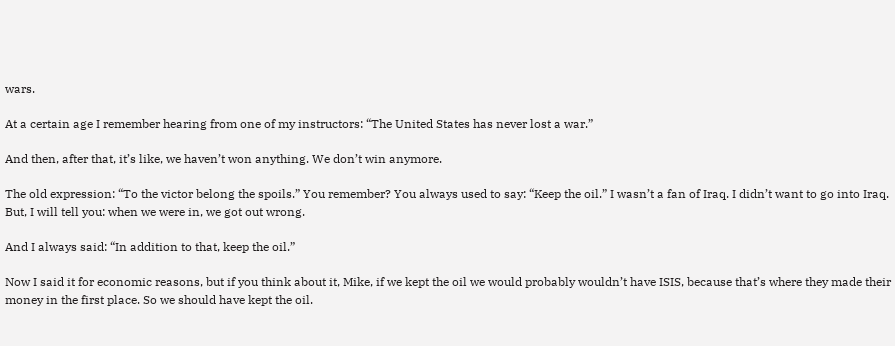wars.

At a certain age I remember hearing from one of my instructors: “The United States has never lost a war.”

And then, after that, it’s like, we haven’t won anything. We don’t win anymore.

The old expression: “To the victor belong the spoils.” You remember? You always used to say: “Keep the oil.” I wasn’t a fan of Iraq. I didn’t want to go into Iraq. But, I will tell you: when we were in, we got out wrong.

And I always said: “In addition to that, keep the oil.”

Now I said it for economic reasons, but if you think about it, Mike, if we kept the oil we would probably wouldn’t have ISIS, because that’s where they made their money in the first place. So we should have kept the oil.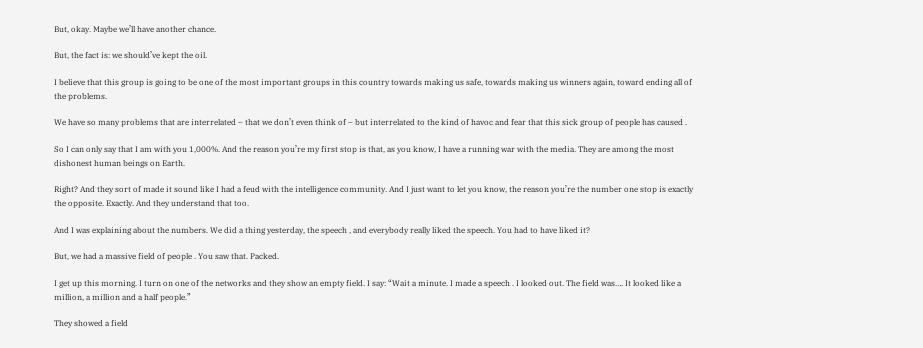But, okay. Maybe we’ll have another chance.

But, the fact is: we should’ve kept the oil.

I believe that this group is going to be one of the most important groups in this country towards making us safe, towards making us winners again, toward ending all of the problems.

We have so many problems that are interrelated – that we don’t even think of – but interrelated to the kind of havoc and fear that this sick group of people has caused .

So I can only say that I am with you 1,000%. And the reason you’re my first stop is that, as you know, I have a running war with the media. They are among the most dishonest human beings on Earth.

Right? And they sort of made it sound like I had a feud with the intelligence community. And I just want to let you know, the reason you’re the number one stop is exactly the opposite. Exactly. And they understand that too.

And I was explaining about the numbers. We did a thing yesterday, the speech , and everybody really liked the speech. You had to have liked it?

But, we had a massive field of people . You saw that. Packed.

I get up this morning. I turn on one of the networks and they show an empty field. I say: “Wait a minute. I made a speech . I looked out. The field was…. It looked like a million, a million and a half people.”

They showed a field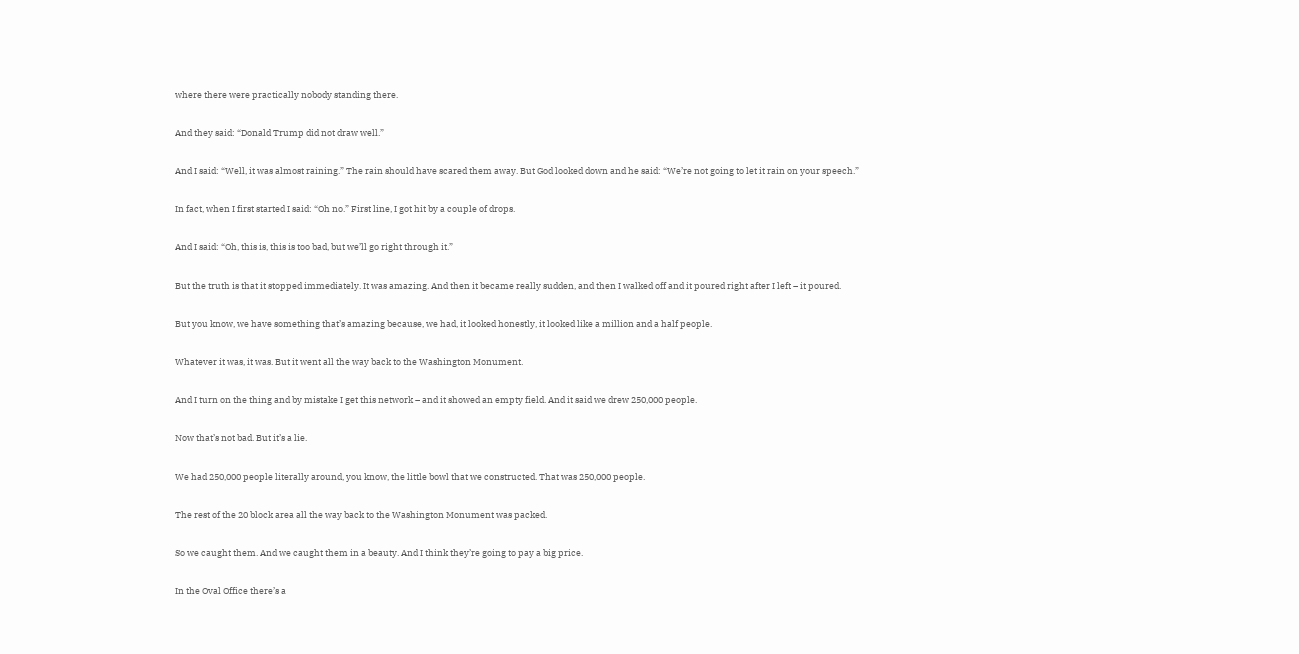where there were practically nobody standing there.

And they said: “Donald Trump did not draw well.”

And I said: “Well, it was almost raining.” The rain should have scared them away. But God looked down and he said: “We’re not going to let it rain on your speech.”

In fact, when I first started I said: “Oh no.” First line, I got hit by a couple of drops.

And I said: “Oh, this is, this is too bad, but we’ll go right through it.”

But the truth is that it stopped immediately. It was amazing. And then it became really sudden, and then I walked off and it poured right after I left – it poured.

But you know, we have something that’s amazing because, we had, it looked honestly, it looked like a million and a half people.

Whatever it was, it was. But it went all the way back to the Washington Monument.

And I turn on the thing and by mistake I get this network – and it showed an empty field. And it said we drew 250,000 people.

Now that’s not bad. But it’s a lie.

We had 250,000 people literally around, you know, the little bowl that we constructed. That was 250,000 people.

The rest of the 20 block area all the way back to the Washington Monument was packed.

So we caught them. And we caught them in a beauty. And I think they’re going to pay a big price.

In the Oval Office there’s a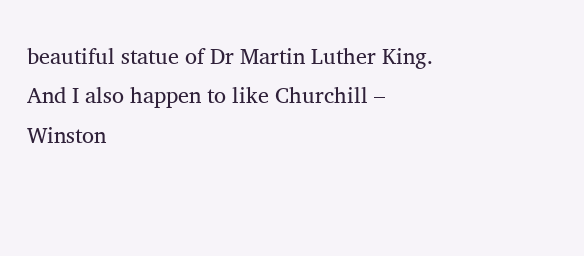beautiful statue of Dr Martin Luther King. And I also happen to like Churchill – Winston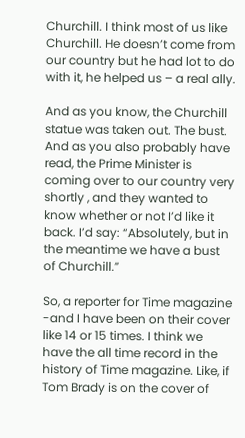Churchill. I think most of us like Churchill. He doesn’t come from our country but he had lot to do with it, he helped us – a real ally.

And as you know, the Churchill statue was taken out. The bust. And as you also probably have read, the Prime Minister is coming over to our country very shortly , and they wanted to know whether or not I’d like it back. I’d say: “Absolutely, but in the meantime we have a bust of Churchill.”

So, a reporter for Time magazine -and I have been on their cover like 14 or 15 times. I think we have the all time record in the history of Time magazine. Like, if Tom Brady is on the cover of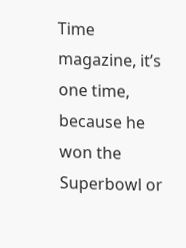Time magazine, it’s one time, because he won the Superbowl or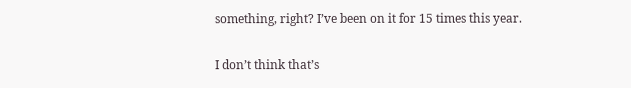something, right? I’ve been on it for 15 times this year.

I don’t think that’s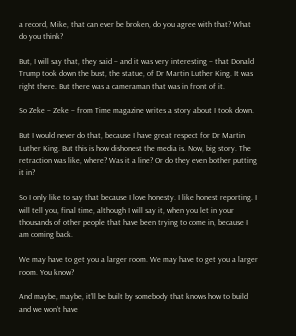a record, Mike, that can ever be broken, do you agree with that? What do you think?

But, I will say that, they said – and it was very interesting – that Donald Trump took down the bust, the statue, of Dr Martin Luther King. It was right there. But there was a cameraman that was in front of it.

So Zeke – Zeke – from Time magazine writes a story about I took down.

But I would never do that, because I have great respect for Dr Martin Luther King. But this is how dishonest the media is. Now, big story. The retraction was like, where? Was it a line? Or do they even bother putting it in?

So I only like to say that because I love honesty. I like honest reporting. I will tell you, final time, although I will say it, when you let in your thousands of other people that have been trying to come in, because I am coming back.

We may have to get you a larger room. We may have to get you a larger room. You know?

And maybe, maybe, it’ll be built by somebody that knows how to build and we won’t have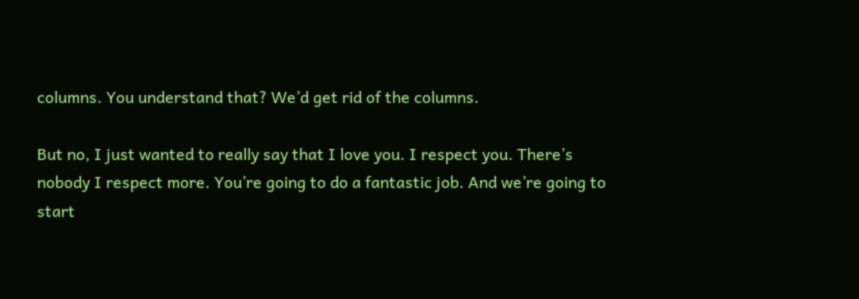columns. You understand that? We’d get rid of the columns.

But no, I just wanted to really say that I love you. I respect you. There’s nobody I respect more. You’re going to do a fantastic job. And we’re going to start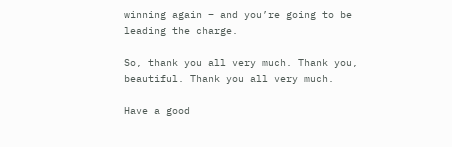winning again – and you’re going to be leading the charge.

So, thank you all very much. Thank you, beautiful. Thank you all very much.

Have a good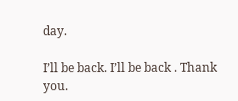day.

I’ll be back. I’ll be back . Thank you.